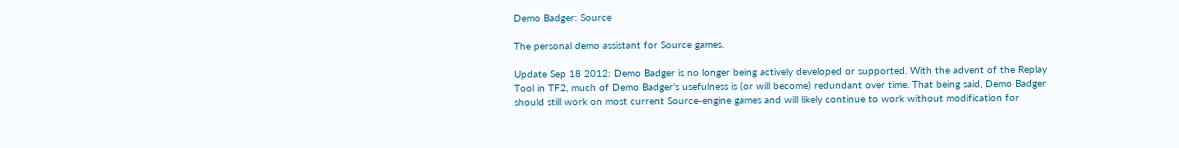Demo Badger: Source

The personal demo assistant for Source games.

Update Sep 18 2012: Demo Badger is no longer being actively developed or supported. With the advent of the Replay Tool in TF2, much of Demo Badger's usefulness is (or will become) redundant over time. That being said, Demo Badger should still work on most current Source-engine games and will likely continue to work without modification for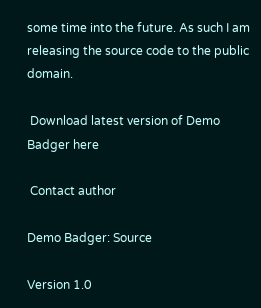some time into the future. As such I am releasing the source code to the public domain.

 Download latest version of Demo Badger here

 Contact author

Demo Badger: Source

Version 1.0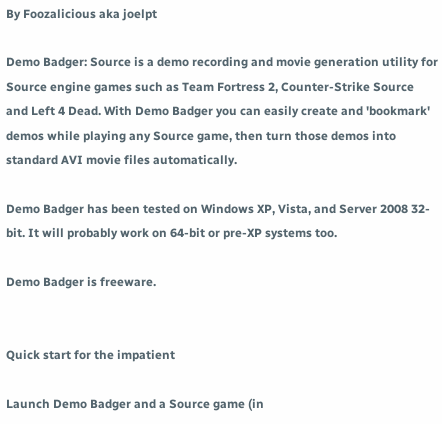By Foozalicious aka joelpt

Demo Badger: Source is a demo recording and movie generation utility for Source engine games such as Team Fortress 2, Counter-Strike Source and Left 4 Dead. With Demo Badger you can easily create and 'bookmark' demos while playing any Source game, then turn those demos into standard AVI movie files automatically.

Demo Badger has been tested on Windows XP, Vista, and Server 2008 32-bit. It will probably work on 64-bit or pre-XP systems too.

Demo Badger is freeware.


Quick start for the impatient

Launch Demo Badger and a Source game (in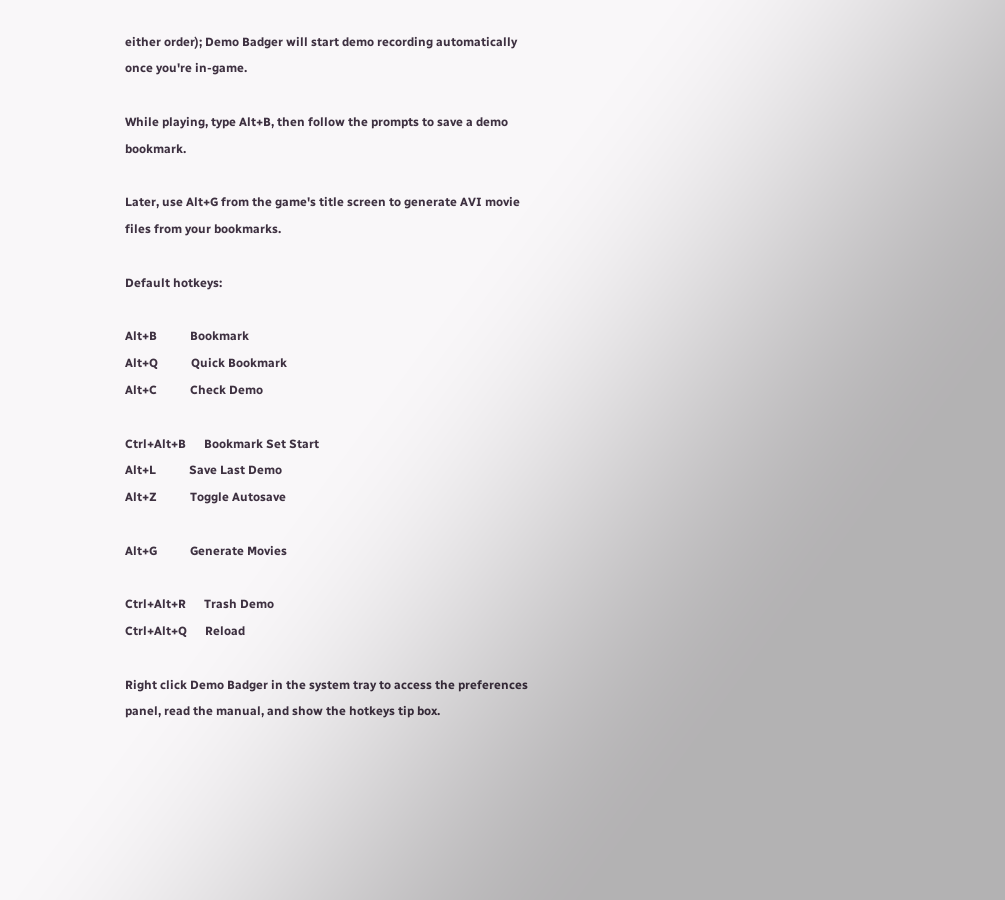either order); Demo Badger will start demo recording automatically once you're in-game.

While playing, type Alt+B, then follow the prompts to save a demo bookmark.

Later, use Alt+G from the game's title screen to generate AVI movie files from your bookmarks.

Default hotkeys:

Alt+B           Bookmark
Alt+Q           Quick Bookmark
Alt+C           Check Demo

Ctrl+Alt+B      Bookmark Set Start
Alt+L           Save Last Demo
Alt+Z           Toggle Autosave

Alt+G           Generate Movies

Ctrl+Alt+R      Trash Demo
Ctrl+Alt+Q      Reload

Right click Demo Badger in the system tray to access the preferences panel, read the manual, and show the hotkeys tip box.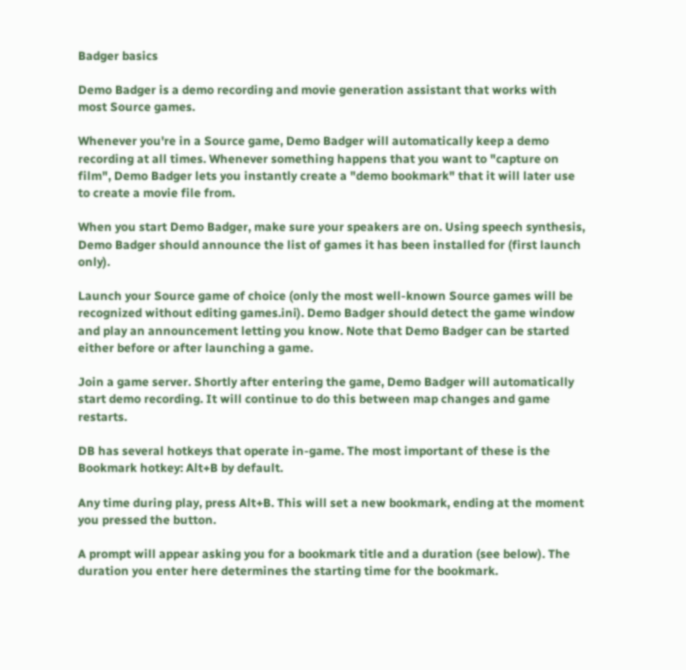Badger basics

Demo Badger is a demo recording and movie generation assistant that works with most Source games.

Whenever you're in a Source game, Demo Badger will automatically keep a demo recording at all times. Whenever something happens that you want to "capture on film", Demo Badger lets you instantly create a "demo bookmark" that it will later use to create a movie file from.

When you start Demo Badger, make sure your speakers are on. Using speech synthesis, Demo Badger should announce the list of games it has been installed for (first launch only).

Launch your Source game of choice (only the most well-known Source games will be recognized without editing games.ini). Demo Badger should detect the game window and play an announcement letting you know. Note that Demo Badger can be started either before or after launching a game.

Join a game server. Shortly after entering the game, Demo Badger will automatically start demo recording. It will continue to do this between map changes and game restarts.

DB has several hotkeys that operate in-game. The most important of these is the Bookmark hotkey: Alt+B by default.

Any time during play, press Alt+B. This will set a new bookmark, ending at the moment you pressed the button.

A prompt will appear asking you for a bookmark title and a duration (see below). The duration you enter here determines the starting time for the bookmark.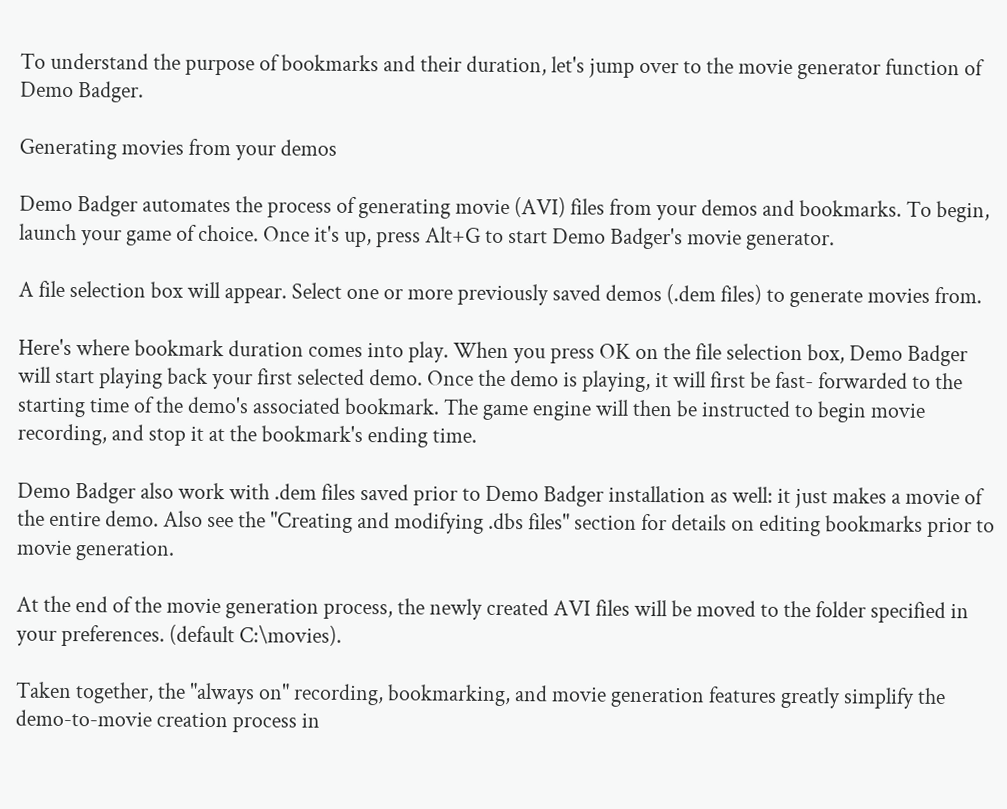To understand the purpose of bookmarks and their duration, let's jump over to the movie generator function of Demo Badger.

Generating movies from your demos

Demo Badger automates the process of generating movie (AVI) files from your demos and bookmarks. To begin, launch your game of choice. Once it's up, press Alt+G to start Demo Badger's movie generator.

A file selection box will appear. Select one or more previously saved demos (.dem files) to generate movies from.

Here's where bookmark duration comes into play. When you press OK on the file selection box, Demo Badger will start playing back your first selected demo. Once the demo is playing, it will first be fast- forwarded to the starting time of the demo's associated bookmark. The game engine will then be instructed to begin movie recording, and stop it at the bookmark's ending time.

Demo Badger also work with .dem files saved prior to Demo Badger installation as well: it just makes a movie of the entire demo. Also see the "Creating and modifying .dbs files" section for details on editing bookmarks prior to movie generation.

At the end of the movie generation process, the newly created AVI files will be moved to the folder specified in your preferences. (default C:\movies).

Taken together, the "always on" recording, bookmarking, and movie generation features greatly simplify the demo-to-movie creation process in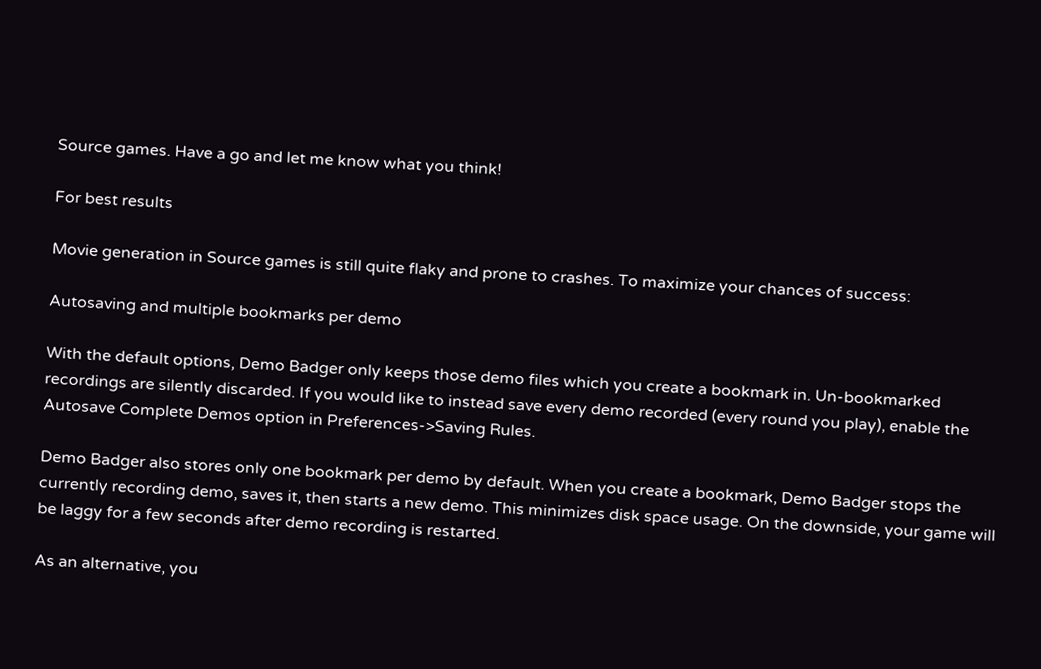Source games. Have a go and let me know what you think!

For best results

Movie generation in Source games is still quite flaky and prone to crashes. To maximize your chances of success:

Autosaving and multiple bookmarks per demo

With the default options, Demo Badger only keeps those demo files which you create a bookmark in. Un-bookmarked recordings are silently discarded. If you would like to instead save every demo recorded (every round you play), enable the Autosave Complete Demos option in Preferences->Saving Rules.

Demo Badger also stores only one bookmark per demo by default. When you create a bookmark, Demo Badger stops the currently recording demo, saves it, then starts a new demo. This minimizes disk space usage. On the downside, your game will be laggy for a few seconds after demo recording is restarted.

As an alternative, you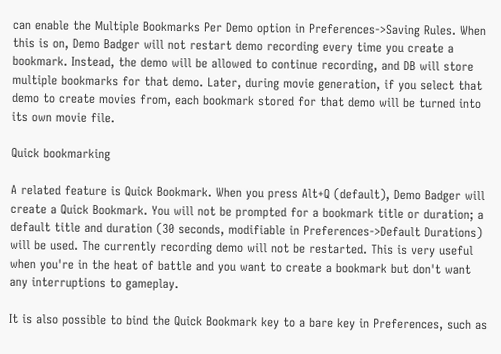can enable the Multiple Bookmarks Per Demo option in Preferences->Saving Rules. When this is on, Demo Badger will not restart demo recording every time you create a bookmark. Instead, the demo will be allowed to continue recording, and DB will store multiple bookmarks for that demo. Later, during movie generation, if you select that demo to create movies from, each bookmark stored for that demo will be turned into its own movie file.

Quick bookmarking

A related feature is Quick Bookmark. When you press Alt+Q (default), Demo Badger will create a Quick Bookmark. You will not be prompted for a bookmark title or duration; a default title and duration (30 seconds, modifiable in Preferences->Default Durations) will be used. The currently recording demo will not be restarted. This is very useful when you're in the heat of battle and you want to create a bookmark but don't want any interruptions to gameplay.

It is also possible to bind the Quick Bookmark key to a bare key in Preferences, such as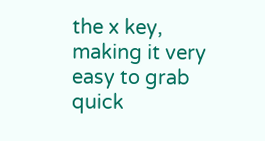the x key, making it very easy to grab quick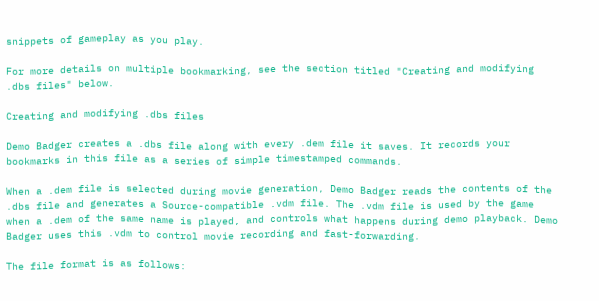snippets of gameplay as you play.

For more details on multiple bookmarking, see the section titled "Creating and modifying .dbs files" below.

Creating and modifying .dbs files

Demo Badger creates a .dbs file along with every .dem file it saves. It records your bookmarks in this file as a series of simple timestamped commands.

When a .dem file is selected during movie generation, Demo Badger reads the contents of the .dbs file and generates a Source-compatible .vdm file. The .vdm file is used by the game when a .dem of the same name is played, and controls what happens during demo playback. Demo Badger uses this .vdm to control movie recording and fast-forwarding.

The file format is as follows: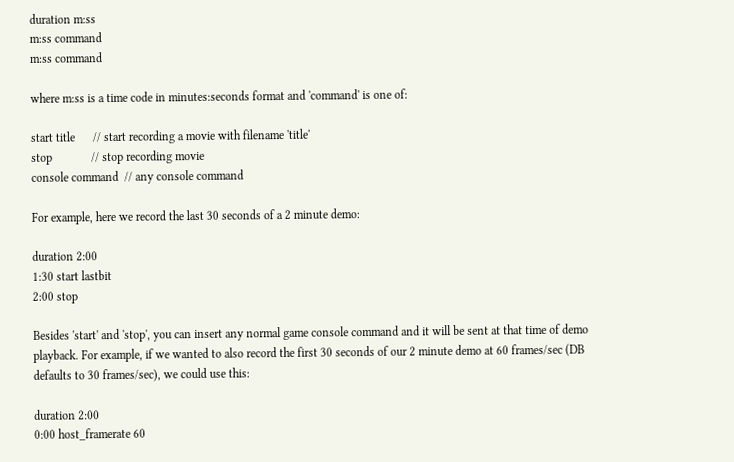duration m:ss
m:ss command
m:ss command

where m:ss is a time code in minutes:seconds format and 'command' is one of:

start title      // start recording a movie with filename 'title'
stop             // stop recording movie
console command  // any console command

For example, here we record the last 30 seconds of a 2 minute demo:

duration 2:00
1:30 start lastbit
2:00 stop

Besides 'start' and 'stop', you can insert any normal game console command and it will be sent at that time of demo playback. For example, if we wanted to also record the first 30 seconds of our 2 minute demo at 60 frames/sec (DB defaults to 30 frames/sec), we could use this:

duration 2:00
0:00 host_framerate 60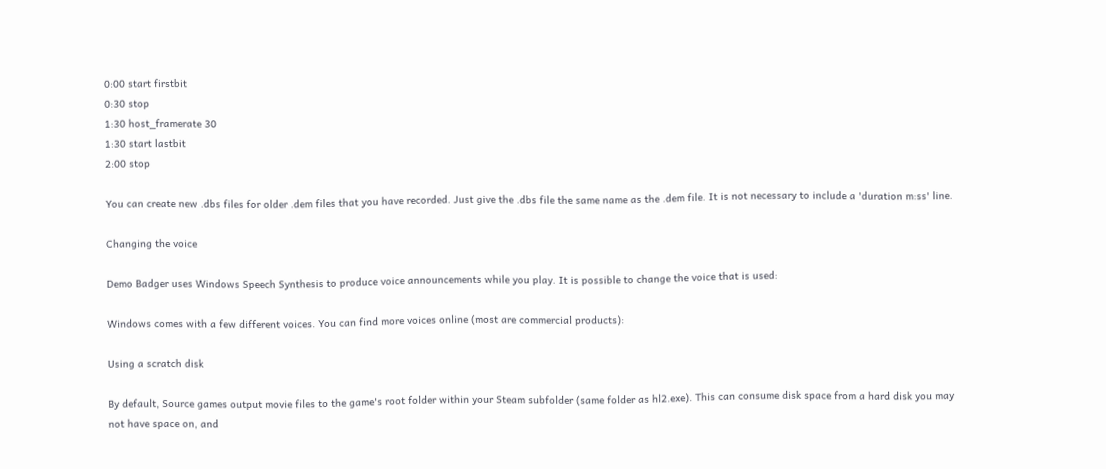0:00 start firstbit
0:30 stop
1:30 host_framerate 30
1:30 start lastbit
2:00 stop

You can create new .dbs files for older .dem files that you have recorded. Just give the .dbs file the same name as the .dem file. It is not necessary to include a 'duration m:ss' line.

Changing the voice

Demo Badger uses Windows Speech Synthesis to produce voice announcements while you play. It is possible to change the voice that is used:

Windows comes with a few different voices. You can find more voices online (most are commercial products):

Using a scratch disk

By default, Source games output movie files to the game's root folder within your Steam subfolder (same folder as hl2.exe). This can consume disk space from a hard disk you may not have space on, and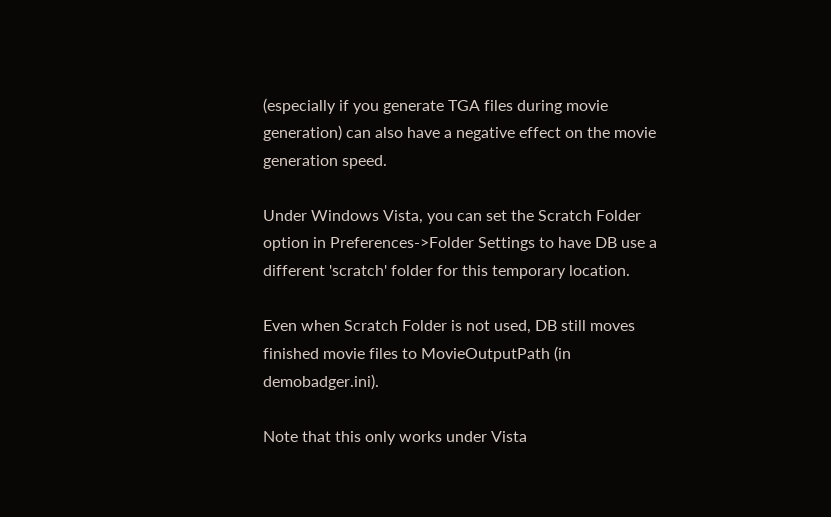(especially if you generate TGA files during movie generation) can also have a negative effect on the movie generation speed.

Under Windows Vista, you can set the Scratch Folder option in Preferences->Folder Settings to have DB use a different 'scratch' folder for this temporary location.

Even when Scratch Folder is not used, DB still moves finished movie files to MovieOutputPath (in demobadger.ini).

Note that this only works under Vista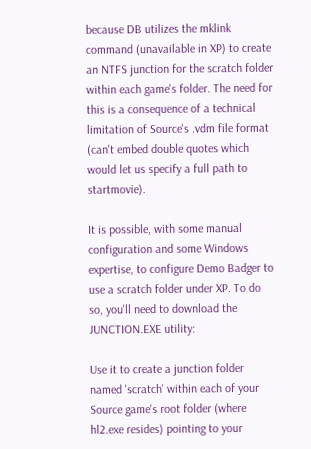because DB utilizes the mklink command (unavailable in XP) to create an NTFS junction for the scratch folder within each game's folder. The need for this is a consequence of a technical limitation of Source's .vdm file format (can't embed double quotes which would let us specify a full path to startmovie).

It is possible, with some manual configuration and some Windows expertise, to configure Demo Badger to use a scratch folder under XP. To do so, you'll need to download the JUNCTION.EXE utility:

Use it to create a junction folder named 'scratch' within each of your Source game's root folder (where hl2.exe resides) pointing to your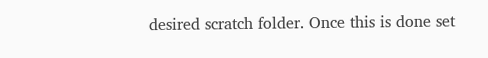desired scratch folder. Once this is done set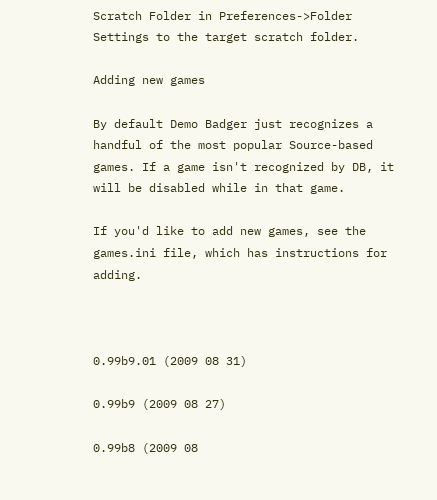Scratch Folder in Preferences->Folder Settings to the target scratch folder.

Adding new games

By default Demo Badger just recognizes a handful of the most popular Source-based games. If a game isn't recognized by DB, it will be disabled while in that game.

If you'd like to add new games, see the games.ini file, which has instructions for adding.



0.99b9.01 (2009 08 31)

0.99b9 (2009 08 27)

0.99b8 (2009 08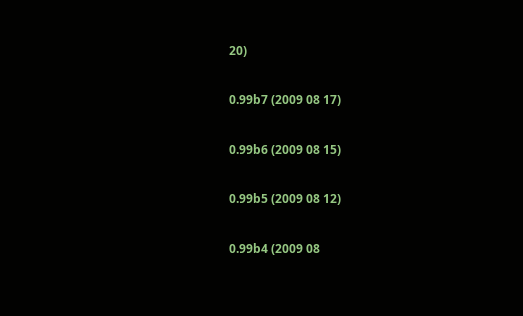20)

0.99b7 (2009 08 17)

0.99b6 (2009 08 15)

0.99b5 (2009 08 12)

0.99b4 (2009 08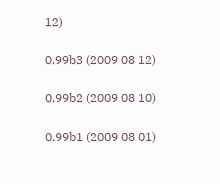12)

0.99b3 (2009 08 12)

0.99b2 (2009 08 10)

0.99b1 (2009 08 01)